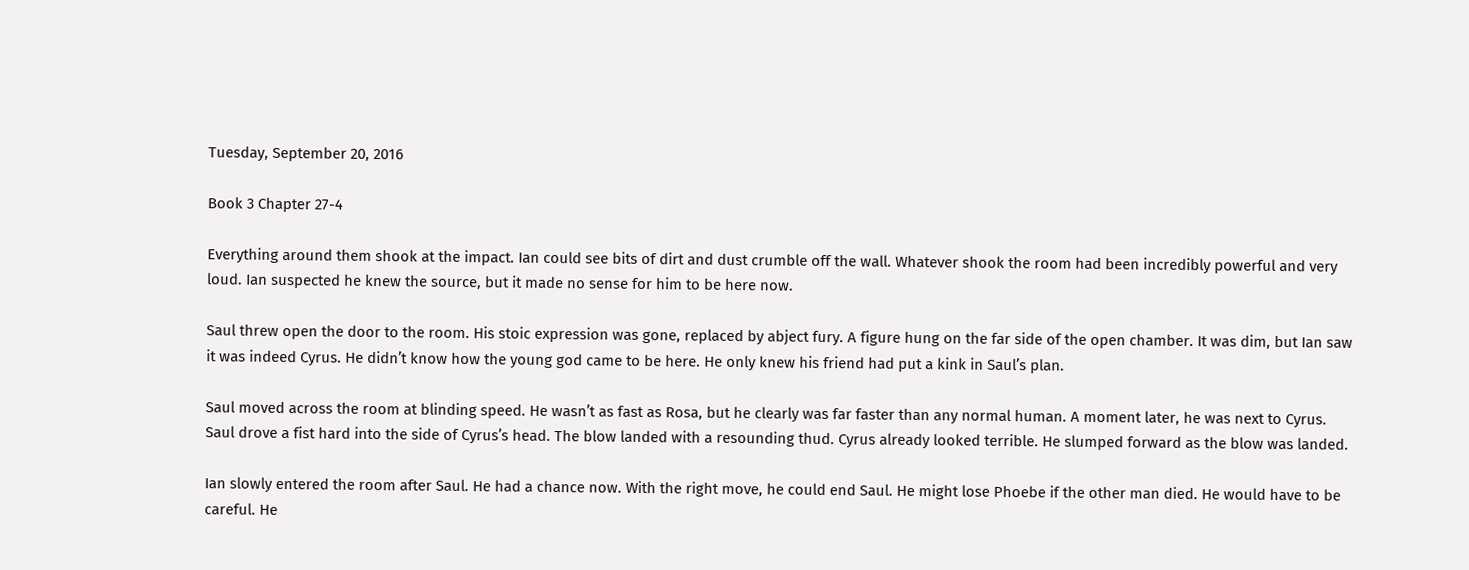Tuesday, September 20, 2016

Book 3 Chapter 27-4

Everything around them shook at the impact. Ian could see bits of dirt and dust crumble off the wall. Whatever shook the room had been incredibly powerful and very loud. Ian suspected he knew the source, but it made no sense for him to be here now.

Saul threw open the door to the room. His stoic expression was gone, replaced by abject fury. A figure hung on the far side of the open chamber. It was dim, but Ian saw it was indeed Cyrus. He didn’t know how the young god came to be here. He only knew his friend had put a kink in Saul’s plan.

Saul moved across the room at blinding speed. He wasn’t as fast as Rosa, but he clearly was far faster than any normal human. A moment later, he was next to Cyrus. Saul drove a fist hard into the side of Cyrus’s head. The blow landed with a resounding thud. Cyrus already looked terrible. He slumped forward as the blow was landed.

Ian slowly entered the room after Saul. He had a chance now. With the right move, he could end Saul. He might lose Phoebe if the other man died. He would have to be careful. He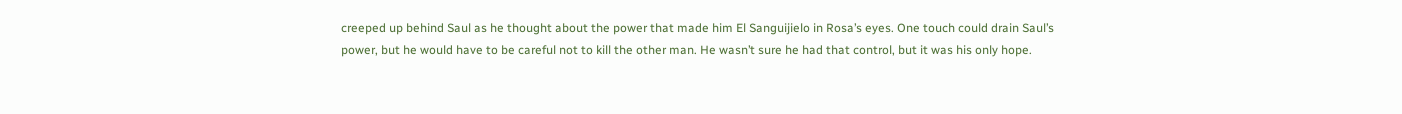creeped up behind Saul as he thought about the power that made him El Sanguijielo in Rosa’s eyes. One touch could drain Saul’s power, but he would have to be careful not to kill the other man. He wasn’t sure he had that control, but it was his only hope.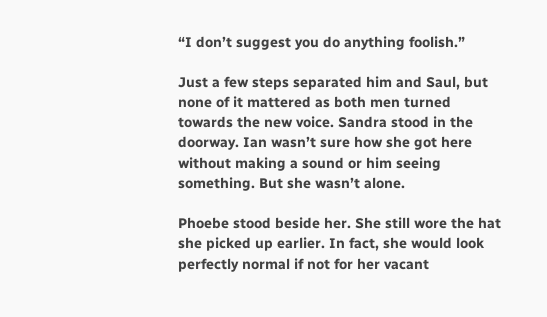“I don’t suggest you do anything foolish.”

Just a few steps separated him and Saul, but none of it mattered as both men turned towards the new voice. Sandra stood in the doorway. Ian wasn’t sure how she got here without making a sound or him seeing something. But she wasn’t alone.

Phoebe stood beside her. She still wore the hat she picked up earlier. In fact, she would look perfectly normal if not for her vacant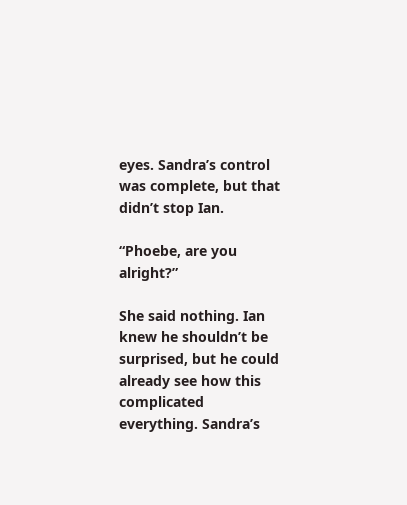eyes. Sandra’s control was complete, but that didn’t stop Ian.

“Phoebe, are you alright?”

She said nothing. Ian knew he shouldn’t be surprised, but he could already see how this complicated everything. Sandra’s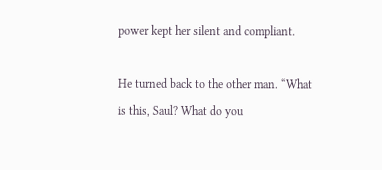power kept her silent and compliant.

He turned back to the other man. “What is this, Saul? What do you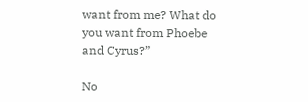want from me? What do you want from Phoebe and Cyrus?”

No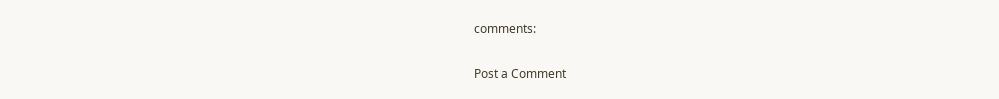comments:

Post a Comment